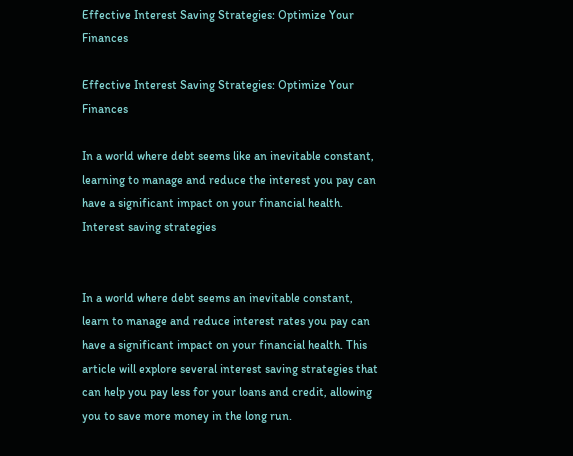Effective Interest Saving Strategies: Optimize Your Finances

Effective Interest Saving Strategies: Optimize Your Finances

In a world where debt seems like an inevitable constant, learning to manage and reduce the interest you pay can have a significant impact on your financial health.
Interest saving strategies


In a world where debt seems an inevitable constant, learn to manage and reduce interest rates you pay can have a significant impact on your financial health. This article will explore several interest saving strategies that can help you pay less for your loans and credit, allowing you to save more money in the long run.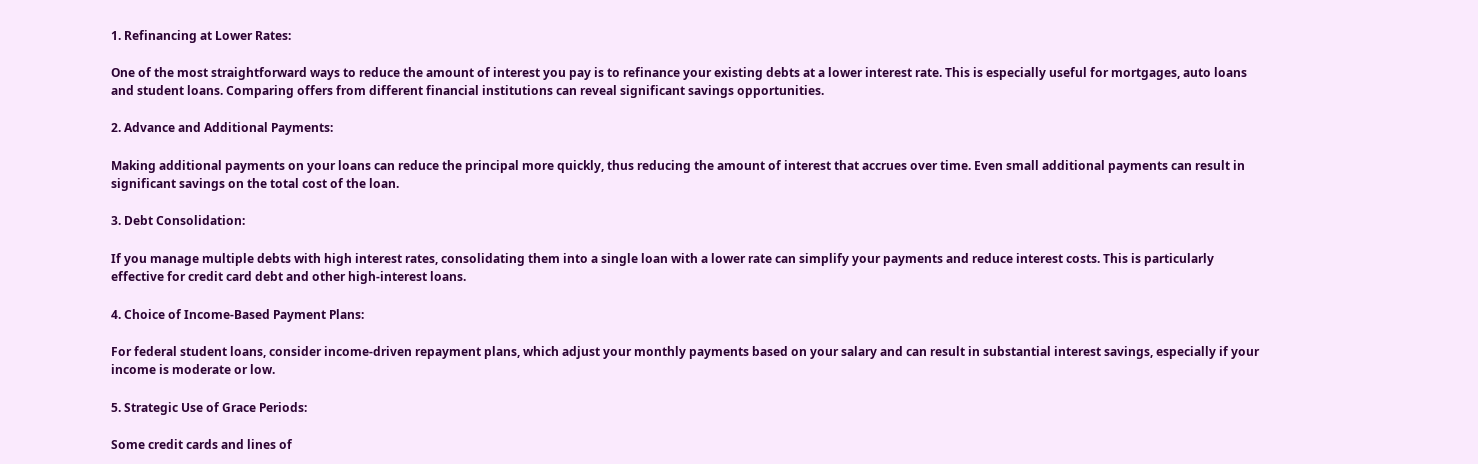1. Refinancing at Lower Rates:

One of the most straightforward ways to reduce the amount of interest you pay is to refinance your existing debts at a lower interest rate. This is especially useful for mortgages, auto loans and student loans. Comparing offers from different financial institutions can reveal significant savings opportunities.

2. Advance and Additional Payments:

Making additional payments on your loans can reduce the principal more quickly, thus reducing the amount of interest that accrues over time. Even small additional payments can result in significant savings on the total cost of the loan.

3. Debt Consolidation:

If you manage multiple debts with high interest rates, consolidating them into a single loan with a lower rate can simplify your payments and reduce interest costs. This is particularly effective for credit card debt and other high-interest loans.

4. Choice of Income-Based Payment Plans:

For federal student loans, consider income-driven repayment plans, which adjust your monthly payments based on your salary and can result in substantial interest savings, especially if your income is moderate or low.

5. Strategic Use of Grace Periods:

Some credit cards and lines of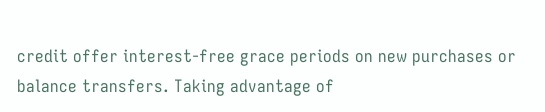credit offer interest-free grace periods on new purchases or balance transfers. Taking advantage of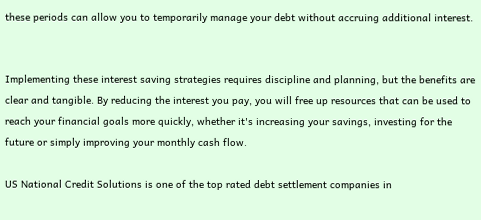these periods can allow you to temporarily manage your debt without accruing additional interest.


Implementing these interest saving strategies requires discipline and planning, but the benefits are clear and tangible. By reducing the interest you pay, you will free up resources that can be used to reach your financial goals more quickly, whether it's increasing your savings, investing for the future or simply improving your monthly cash flow.

US National Credit Solutions is one of the top rated debt settlement companies in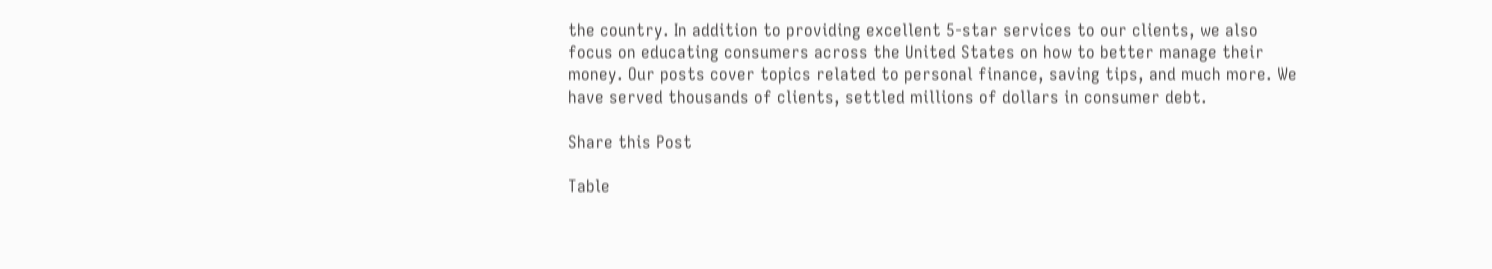the country. In addition to providing excellent 5-star services to our clients, we also focus on educating consumers across the United States on how to better manage their money. Our posts cover topics related to personal finance, saving tips, and much more. We have served thousands of clients, settled millions of dollars in consumer debt.

Share this Post

Table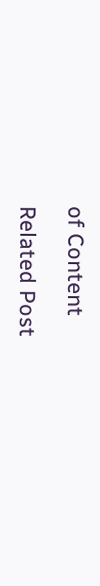of Content

Related Post